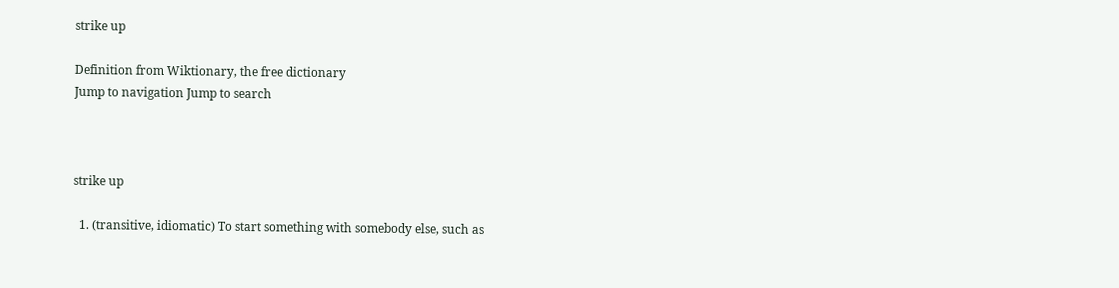strike up

Definition from Wiktionary, the free dictionary
Jump to navigation Jump to search



strike up

  1. (transitive, idiomatic) To start something with somebody else, such as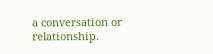a conversation or relationship.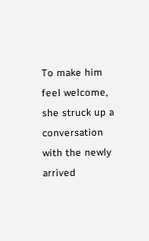To make him feel welcome, she struck up a conversation with the newly arrived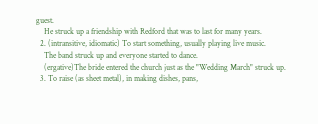guest.
    He struck up a friendship with Redford that was to last for many years.
  2. (intransitive, idiomatic) To start something, usually playing live music.
    The band struck up and everyone started to dance.
    (ergative)The bride entered the church just as the "Wedding March" struck up.
  3. To raise (as sheet metal), in making dishes, pans,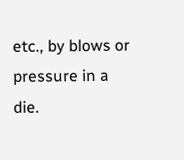etc., by blows or pressure in a die.